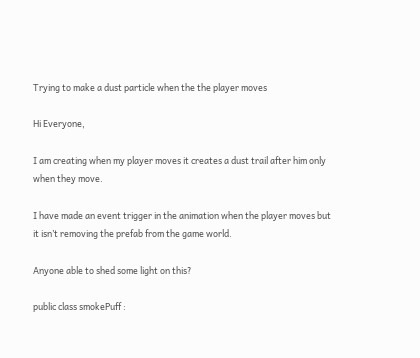Trying to make a dust particle when the the player moves

Hi Everyone,

I am creating when my player moves it creates a dust trail after him only when they move.

I have made an event trigger in the animation when the player moves but it isn’t removing the prefab from the game world.

Anyone able to shed some light on this?

public class smokePuff :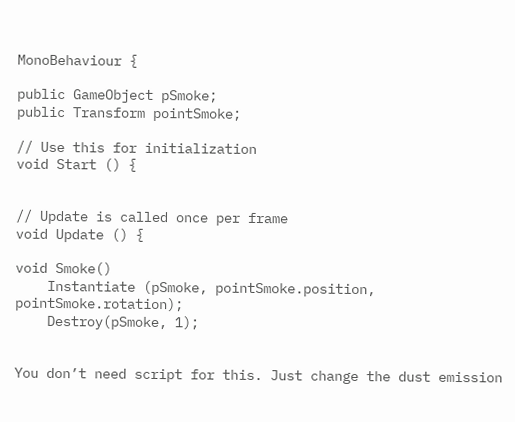MonoBehaviour {

public GameObject pSmoke;
public Transform pointSmoke;

// Use this for initialization
void Start () {


// Update is called once per frame
void Update () {

void Smoke()
    Instantiate (pSmoke, pointSmoke.position, pointSmoke.rotation);
    Destroy(pSmoke, 1);


You don’t need script for this. Just change the dust emission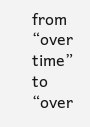from “over time” to “over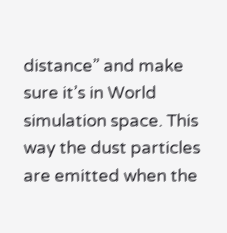distance” and make sure it’s in World simulation space. This way the dust particles are emitted when the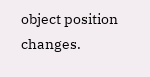object position changes.